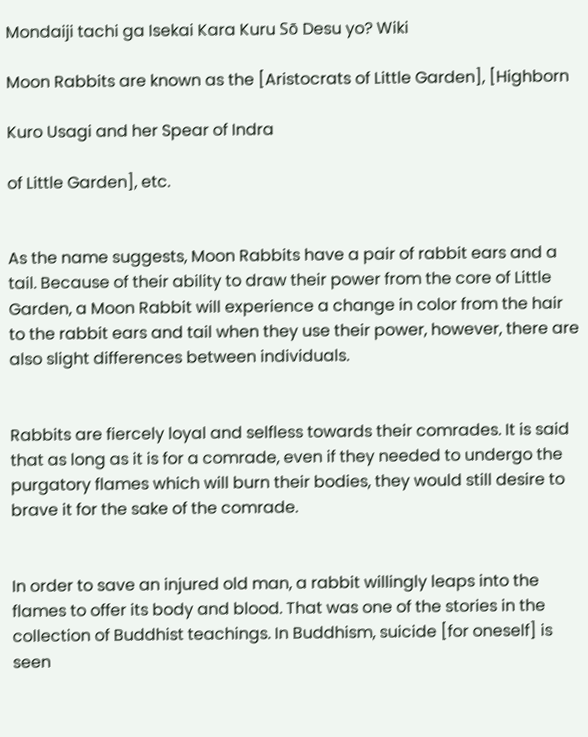Mondaiji tachi ga Isekai Kara Kuru Sō Desu yo? Wiki

Moon Rabbits are known as the [Aristocrats of Little Garden], [Highborn

Kuro Usagi and her Spear of Indra

of Little Garden], etc.


As the name suggests, Moon Rabbits have a pair of rabbit ears and a tail. Because of their ability to draw their power from the core of Little Garden, a Moon Rabbit will experience a change in color from the hair to the rabbit ears and tail when they use their power, however, there are also slight differences between individuals.


Rabbits are fiercely loyal and selfless towards their comrades. It is said that as long as it is for a comrade, even if they needed to undergo the purgatory flames which will burn their bodies, they would still desire to brave it for the sake of the comrade.


In order to save an injured old man, a rabbit willingly leaps into the flames to offer its body and blood. That was one of the stories in the collection of Buddhist teachings. In Buddhism, suicide [for oneself] is seen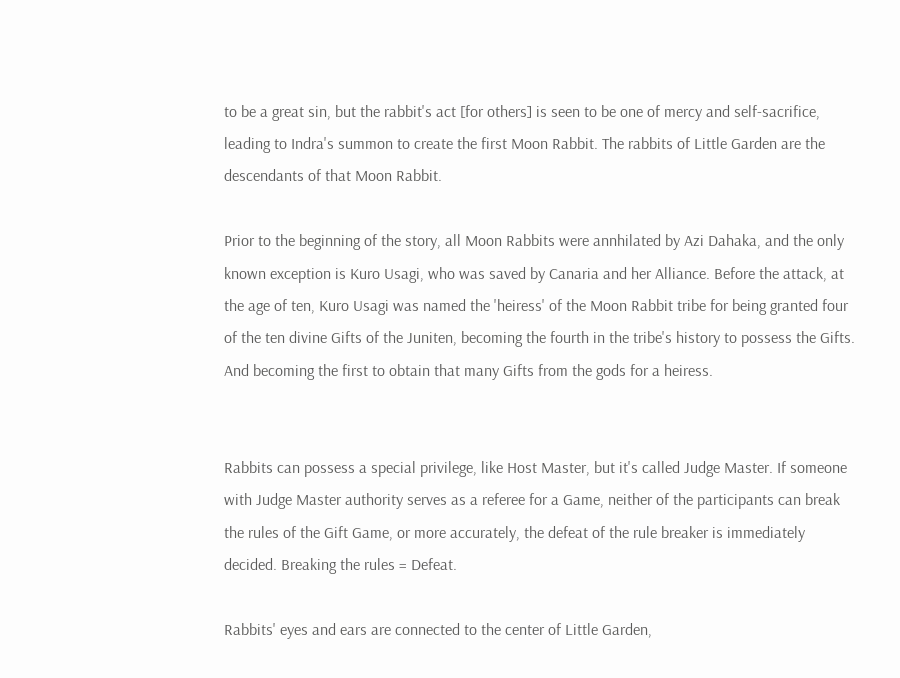to be a great sin, but the rabbit's act [for others] is seen to be one of mercy and self-sacrifice, leading to Indra's summon to create the first Moon Rabbit. The rabbits of Little Garden are the descendants of that Moon Rabbit.

Prior to the beginning of the story, all Moon Rabbits were annhilated by Azi Dahaka, and the only known exception is Kuro Usagi, who was saved by Canaria and her Alliance. Before the attack, at the age of ten, Kuro Usagi was named the 'heiress' of the Moon Rabbit tribe for being granted four of the ten divine Gifts of the Juniten, becoming the fourth in the tribe's history to possess the Gifts. And becoming the first to obtain that many Gifts from the gods for a heiress.


Rabbits can possess a special privilege, like Host Master, but it's called Judge Master. If someone with Judge Master authority serves as a referee for a Game, neither of the participants can break the rules of the Gift Game, or more accurately, the defeat of the rule breaker is immediately decided. Breaking the rules = Defeat.

Rabbits' eyes and ears are connected to the center of Little Garden,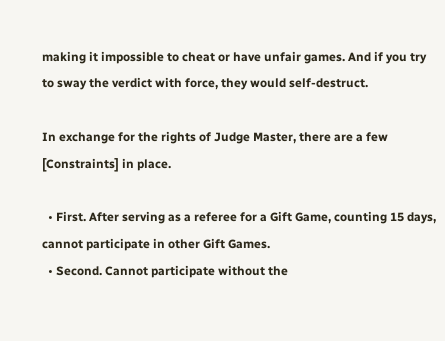making it impossible to cheat or have unfair games. And if you try to sway the verdict with force, they would self-destruct.

In exchange for the rights of Judge Master, there are a few [Constraints] in place.

  • First. After serving as a referee for a Gift Game, counting 15 days, cannot participate in other Gift Games.
  • Second. Cannot participate without the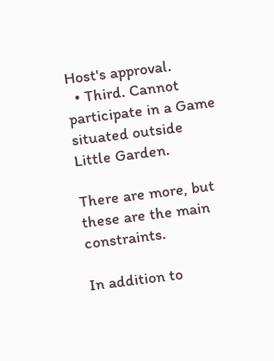Host's approval.
  • Third. Cannot participate in a Game situated outside Little Garden.

There are more, but these are the main constraints.

In addition to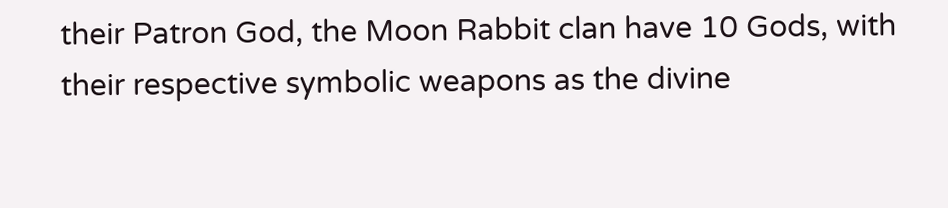their Patron God, the Moon Rabbit clan have 10 Gods, with their respective symbolic weapons as the divine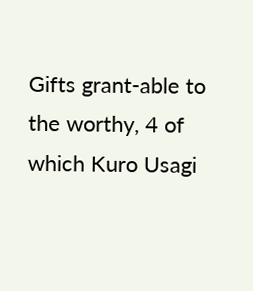Gifts grant-able to the worthy, 4 of which Kuro Usagi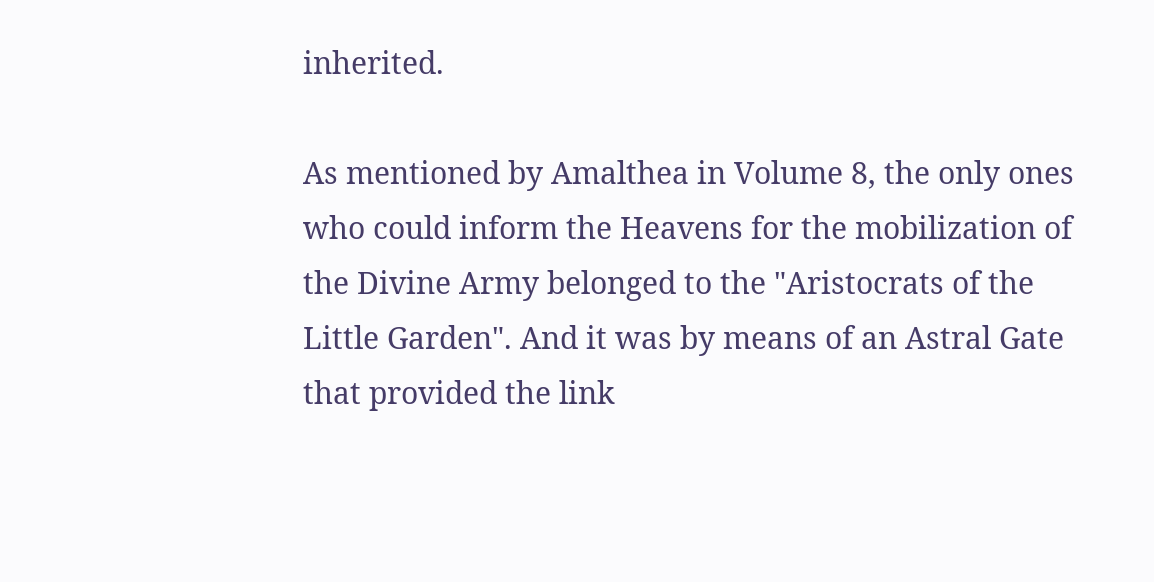inherited.

As mentioned by Amalthea in Volume 8, the only ones who could inform the Heavens for the mobilization of the Divine Army belonged to the "Aristocrats of the Little Garden". And it was by means of an Astral Gate that provided the link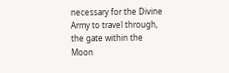necessary for the Divine Army to travel through, the gate within the Moon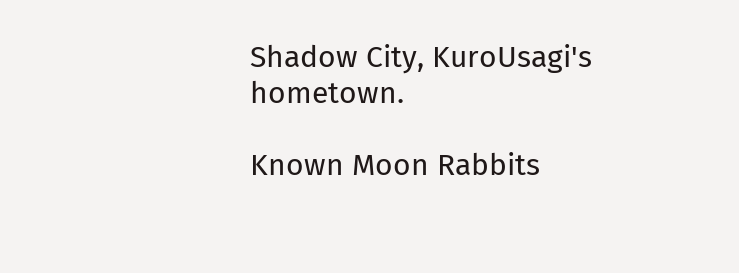Shadow City, KuroUsagi's hometown.

Known Moon Rabbits